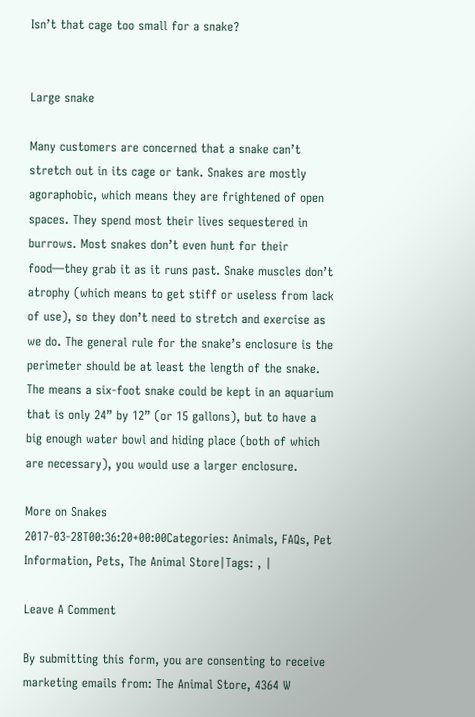Isn’t that cage too small for a snake?


Large snake

Many customers are concerned that a snake can’t stretch out in its cage or tank. Snakes are mostly agoraphobic, which means they are frightened of open spaces. They spend most their lives sequestered in burrows. Most snakes don’t even hunt for their food—they grab it as it runs past. Snake muscles don’t atrophy (which means to get stiff or useless from lack of use), so they don’t need to stretch and exercise as we do. The general rule for the snake’s enclosure is the perimeter should be at least the length of the snake. The means a six-foot snake could be kept in an aquarium that is only 24” by 12” (or 15 gallons), but to have a big enough water bowl and hiding place (both of which are necessary), you would use a larger enclosure.

More on Snakes
2017-03-28T00:36:20+00:00Categories: Animals, FAQs, Pet Information, Pets, The Animal Store|Tags: , |

Leave A Comment

By submitting this form, you are consenting to receive marketing emails from: The Animal Store, 4364 W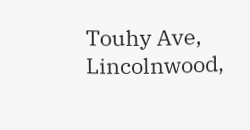Touhy Ave, Lincolnwood,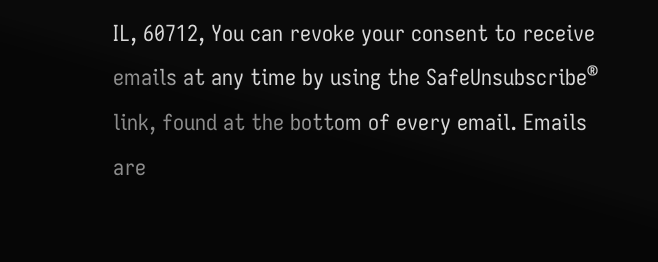IL, 60712, You can revoke your consent to receive emails at any time by using the SafeUnsubscribe® link, found at the bottom of every email. Emails are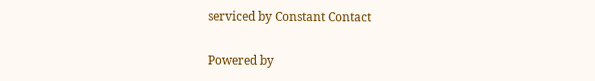serviced by Constant Contact

Powered by